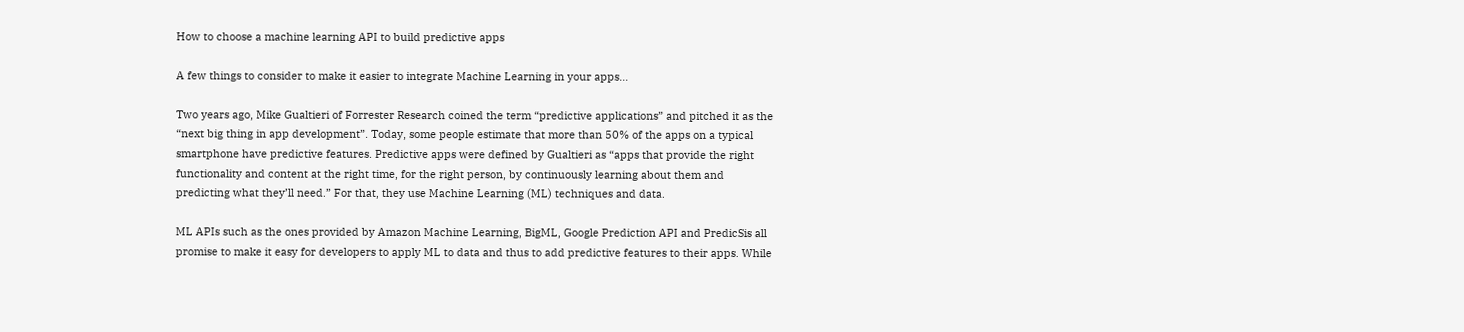How to choose a machine learning API to build predictive apps

A few things to consider to make it easier to integrate Machine Learning in your apps…

Two years ago, Mike Gualtieri of Forrester Research coined the term “predictive applications” and pitched it as the “next big thing in app development”. Today, some people estimate that more than 50% of the apps on a typical smartphone have predictive features. Predictive apps were defined by Gualtieri as “apps that provide the right functionality and content at the right time, for the right person, by continuously learning about them and predicting what they’ll need.” For that, they use Machine Learning (ML) techniques and data.

ML APIs such as the ones provided by Amazon Machine Learning, BigML, Google Prediction API and PredicSis all promise to make it easy for developers to apply ML to data and thus to add predictive features to their apps. While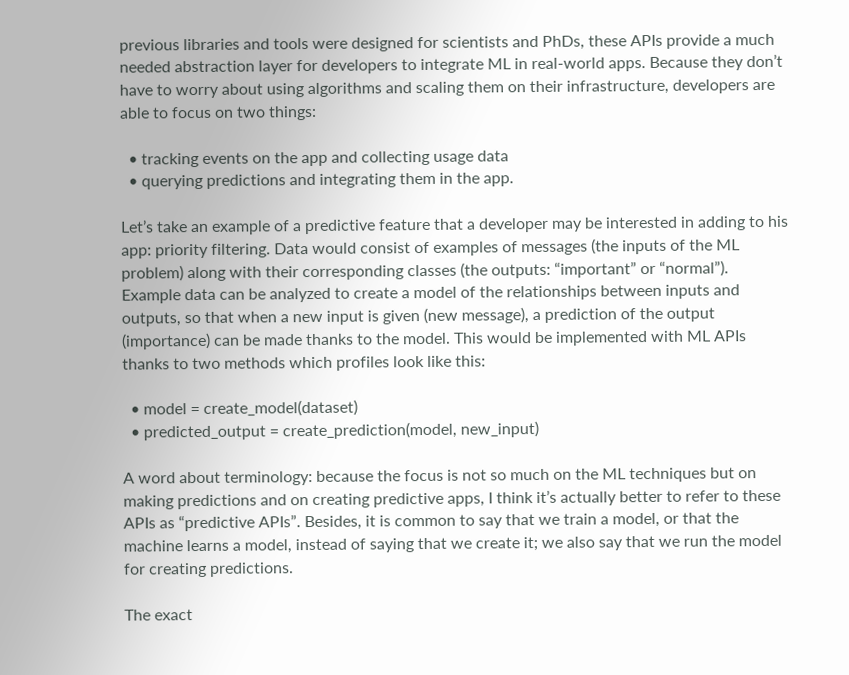previous libraries and tools were designed for scientists and PhDs, these APIs provide a much needed abstraction layer for developers to integrate ML in real-world apps. Because they don’t have to worry about using algorithms and scaling them on their infrastructure, developers are able to focus on two things:

  • tracking events on the app and collecting usage data
  • querying predictions and integrating them in the app.

Let’s take an example of a predictive feature that a developer may be interested in adding to his app: priority filtering. Data would consist of examples of messages (the inputs of the ML problem) along with their corresponding classes (the outputs: “important” or “normal”). Example data can be analyzed to create a model of the relationships between inputs and outputs, so that when a new input is given (new message), a prediction of the output (importance) can be made thanks to the model. This would be implemented with ML APIs thanks to two methods which profiles look like this:

  • model = create_model(dataset)
  • predicted_output = create_prediction(model, new_input)

A word about terminology: because the focus is not so much on the ML techniques but on making predictions and on creating predictive apps, I think it’s actually better to refer to these APIs as “predictive APIs”. Besides, it is common to say that we train a model, or that the machine learns a model, instead of saying that we create it; we also say that we run the model for creating predictions.

The exact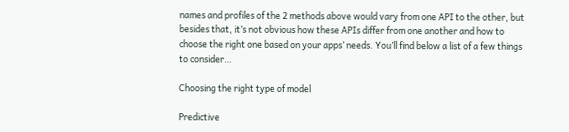names and profiles of the 2 methods above would vary from one API to the other, but besides that, it’s not obvious how these APIs differ from one another and how to choose the right one based on your apps’ needs. You’ll find below a list of a few things to consider…

Choosing the right type of model

Predictive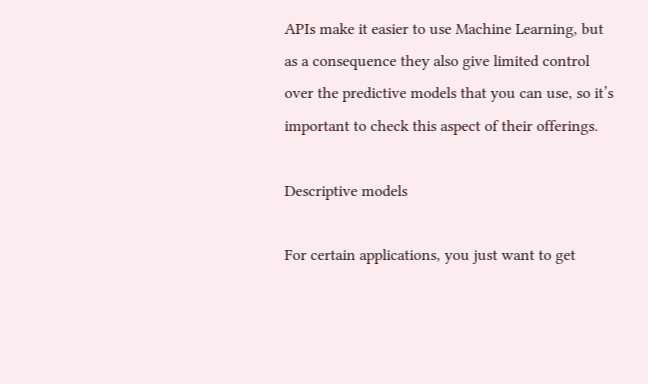APIs make it easier to use Machine Learning, but as a consequence they also give limited control over the predictive models that you can use, so it’s important to check this aspect of their offerings.

Descriptive models

For certain applications, you just want to get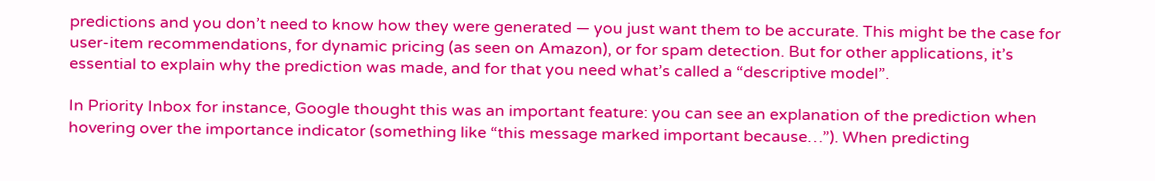predictions and you don’t need to know how they were generated — you just want them to be accurate. This might be the case for user-item recommendations, for dynamic pricing (as seen on Amazon), or for spam detection. But for other applications, it’s essential to explain why the prediction was made, and for that you need what’s called a “descriptive model”.

In Priority Inbox for instance, Google thought this was an important feature: you can see an explanation of the prediction when hovering over the importance indicator (something like “this message marked important because…”). When predicting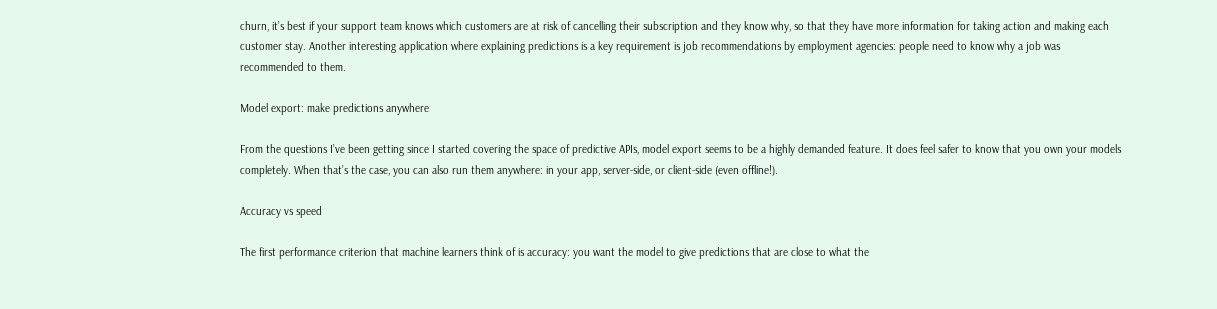churn, it’s best if your support team knows which customers are at risk of cancelling their subscription and they know why, so that they have more information for taking action and making each customer stay. Another interesting application where explaining predictions is a key requirement is job recommendations by employment agencies: people need to know why a job was recommended to them.

Model export: make predictions anywhere

From the questions I’ve been getting since I started covering the space of predictive APIs, model export seems to be a highly demanded feature. It does feel safer to know that you own your models completely. When that’s the case, you can also run them anywhere: in your app, server-side, or client-side (even offline!).

Accuracy vs speed

The first performance criterion that machine learners think of is accuracy: you want the model to give predictions that are close to what the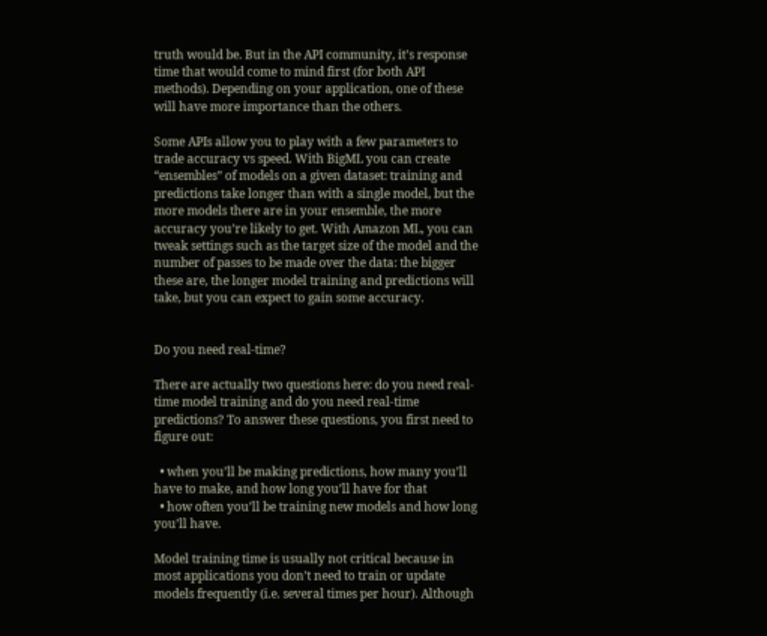truth would be. But in the API community, it’s response time that would come to mind first (for both API methods). Depending on your application, one of these will have more importance than the others.

Some APIs allow you to play with a few parameters to trade accuracy vs speed. With BigML you can create “ensembles” of models on a given dataset: training and predictions take longer than with a single model, but the more models there are in your ensemble, the more accuracy you’re likely to get. With Amazon ML, you can tweak settings such as the target size of the model and the number of passes to be made over the data: the bigger these are, the longer model training and predictions will take, but you can expect to gain some accuracy.


Do you need real-time?

There are actually two questions here: do you need real-time model training and do you need real-time predictions? To answer these questions, you first need to figure out:

  • when you’ll be making predictions, how many you’ll have to make, and how long you’ll have for that
  • how often you’ll be training new models and how long you’ll have.

Model training time is usually not critical because in most applications you don’t need to train or update models frequently (i.e. several times per hour). Although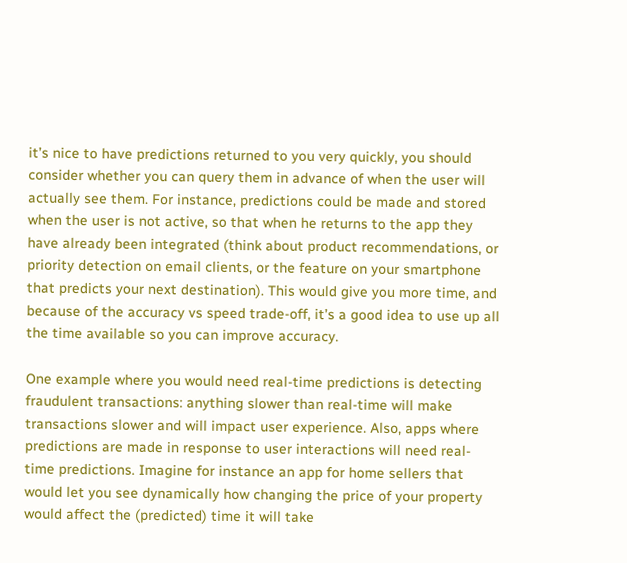it’s nice to have predictions returned to you very quickly, you should consider whether you can query them in advance of when the user will actually see them. For instance, predictions could be made and stored when the user is not active, so that when he returns to the app they have already been integrated (think about product recommendations, or priority detection on email clients, or the feature on your smartphone that predicts your next destination). This would give you more time, and because of the accuracy vs speed trade-off, it’s a good idea to use up all the time available so you can improve accuracy.

One example where you would need real-time predictions is detecting fraudulent transactions: anything slower than real-time will make transactions slower and will impact user experience. Also, apps where predictions are made in response to user interactions will need real-time predictions. Imagine for instance an app for home sellers that would let you see dynamically how changing the price of your property would affect the (predicted) time it will take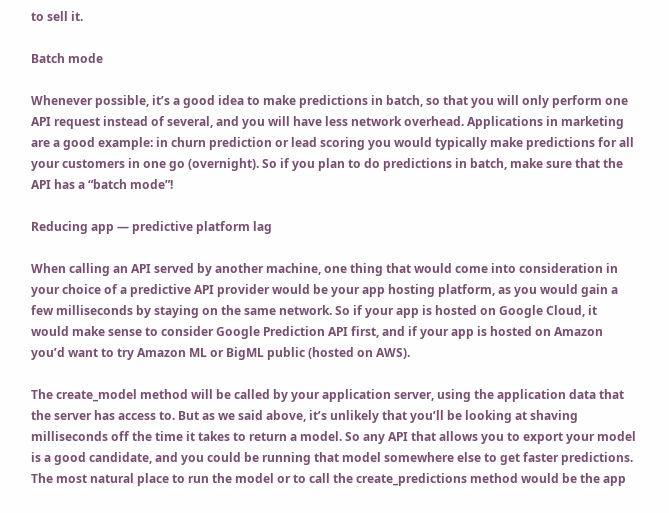to sell it.

Batch mode

Whenever possible, it’s a good idea to make predictions in batch, so that you will only perform one API request instead of several, and you will have less network overhead. Applications in marketing are a good example: in churn prediction or lead scoring you would typically make predictions for all your customers in one go (overnight). So if you plan to do predictions in batch, make sure that the API has a “batch mode”!

Reducing app — predictive platform lag

When calling an API served by another machine, one thing that would come into consideration in your choice of a predictive API provider would be your app hosting platform, as you would gain a few milliseconds by staying on the same network. So if your app is hosted on Google Cloud, it would make sense to consider Google Prediction API first, and if your app is hosted on Amazon you’d want to try Amazon ML or BigML public (hosted on AWS).

The create_model method will be called by your application server, using the application data that the server has access to. But as we said above, it’s unlikely that you’ll be looking at shaving milliseconds off the time it takes to return a model. So any API that allows you to export your model is a good candidate, and you could be running that model somewhere else to get faster predictions. The most natural place to run the model or to call the create_predictions method would be the app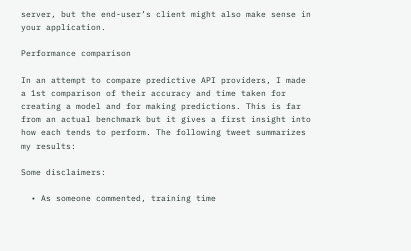server, but the end-user’s client might also make sense in your application.

Performance comparison

In an attempt to compare predictive API providers, I made a 1st comparison of their accuracy and time taken for creating a model and for making predictions. This is far from an actual benchmark but it gives a first insight into how each tends to perform. The following tweet summarizes my results:

Some disclaimers:

  • As someone commented, training time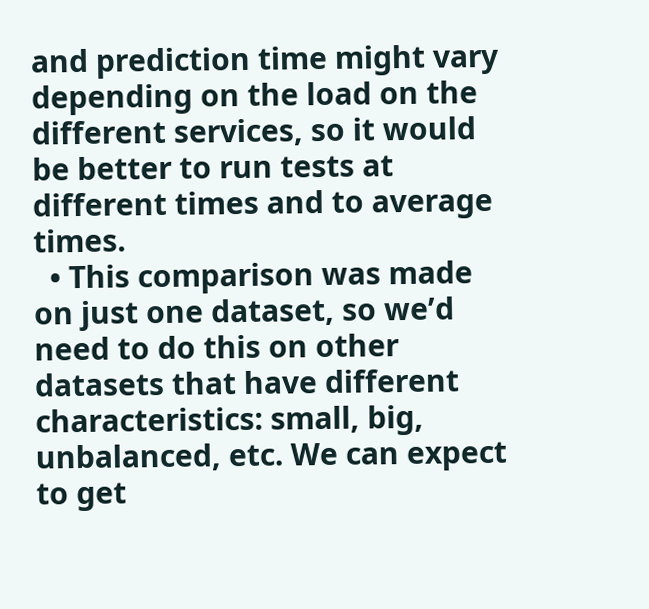and prediction time might vary depending on the load on the different services, so it would be better to run tests at different times and to average times.
  • This comparison was made on just one dataset, so we’d need to do this on other datasets that have different characteristics: small, big, unbalanced, etc. We can expect to get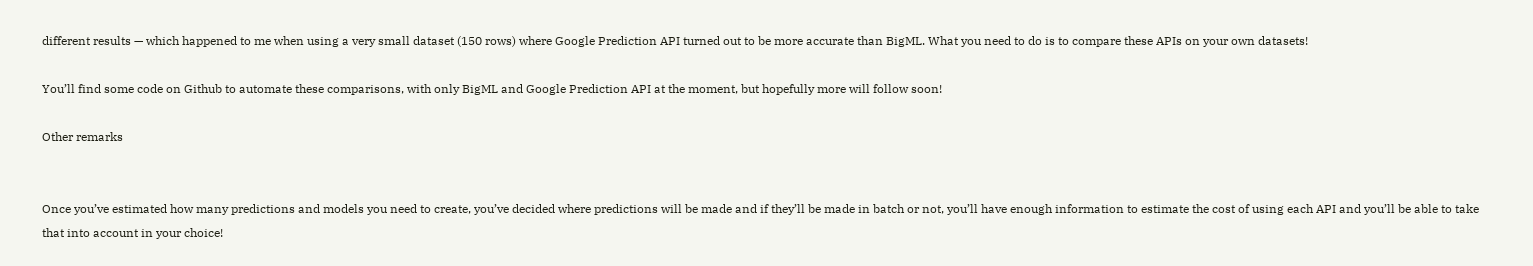different results — which happened to me when using a very small dataset (150 rows) where Google Prediction API turned out to be more accurate than BigML. What you need to do is to compare these APIs on your own datasets!

You’ll find some code on Github to automate these comparisons, with only BigML and Google Prediction API at the moment, but hopefully more will follow soon!

Other remarks


Once you’ve estimated how many predictions and models you need to create, you’ve decided where predictions will be made and if they’ll be made in batch or not, you’ll have enough information to estimate the cost of using each API and you’ll be able to take that into account in your choice!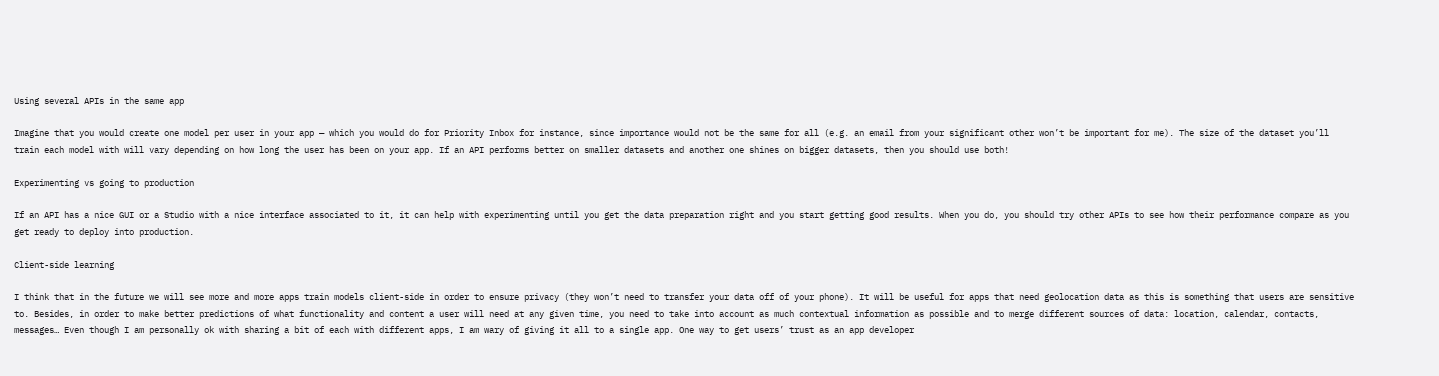Using several APIs in the same app

Imagine that you would create one model per user in your app — which you would do for Priority Inbox for instance, since importance would not be the same for all (e.g. an email from your significant other won’t be important for me). The size of the dataset you’ll train each model with will vary depending on how long the user has been on your app. If an API performs better on smaller datasets and another one shines on bigger datasets, then you should use both!

Experimenting vs going to production

If an API has a nice GUI or a Studio with a nice interface associated to it, it can help with experimenting until you get the data preparation right and you start getting good results. When you do, you should try other APIs to see how their performance compare as you get ready to deploy into production.

Client-side learning

I think that in the future we will see more and more apps train models client-side in order to ensure privacy (they won’t need to transfer your data off of your phone). It will be useful for apps that need geolocation data as this is something that users are sensitive to. Besides, in order to make better predictions of what functionality and content a user will need at any given time, you need to take into account as much contextual information as possible and to merge different sources of data: location, calendar, contacts, messages… Even though I am personally ok with sharing a bit of each with different apps, I am wary of giving it all to a single app. One way to get users’ trust as an app developer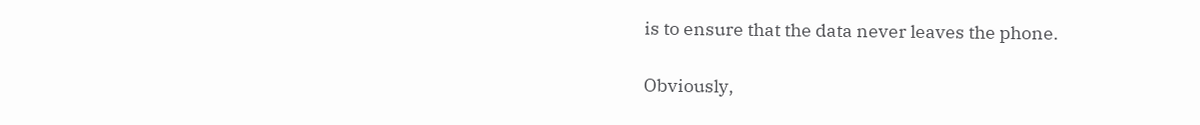is to ensure that the data never leaves the phone.

Obviously,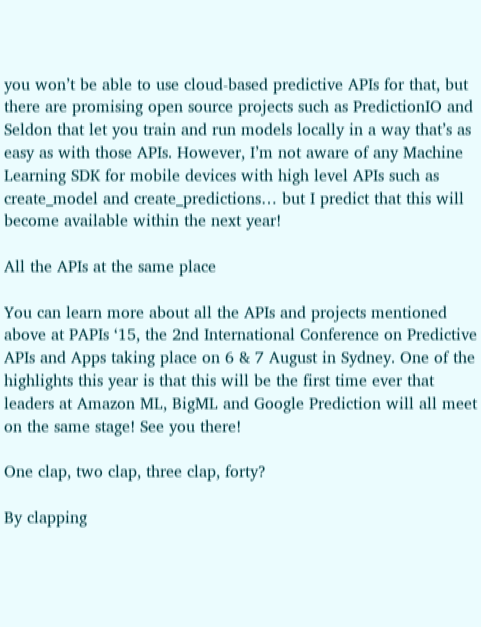you won’t be able to use cloud-based predictive APIs for that, but there are promising open source projects such as PredictionIO and Seldon that let you train and run models locally in a way that’s as easy as with those APIs. However, I’m not aware of any Machine Learning SDK for mobile devices with high level APIs such as create_model and create_predictions… but I predict that this will become available within the next year!

All the APIs at the same place

You can learn more about all the APIs and projects mentioned above at PAPIs ‘15, the 2nd International Conference on Predictive APIs and Apps taking place on 6 & 7 August in Sydney. One of the highlights this year is that this will be the first time ever that leaders at Amazon ML, BigML and Google Prediction will all meet on the same stage! See you there!

One clap, two clap, three clap, forty?

By clapping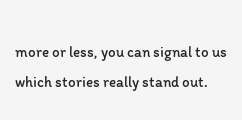more or less, you can signal to us which stories really stand out.